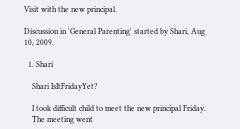Visit with the new principal.

Discussion in 'General Parenting' started by Shari, Aug 10, 2009.

  1. Shari

    Shari IsItFridayYet?

    I took difficult child to meet the new principal Friday.
    The meeting went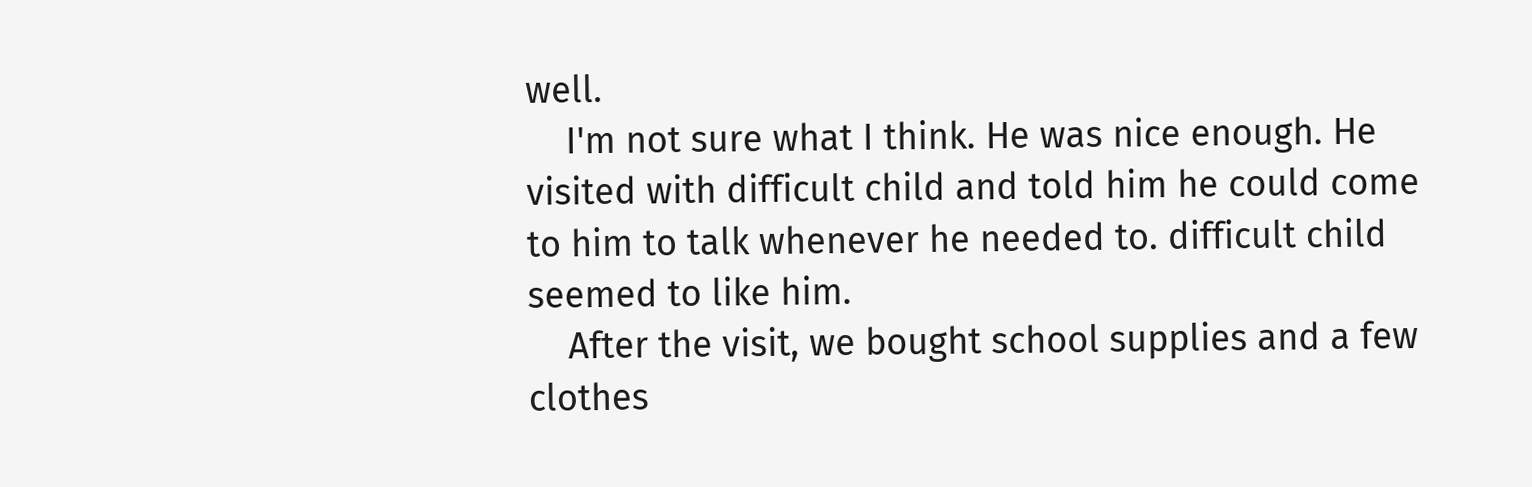well.
    I'm not sure what I think. He was nice enough. He visited with difficult child and told him he could come to him to talk whenever he needed to. difficult child seemed to like him.
    After the visit, we bought school supplies and a few clothes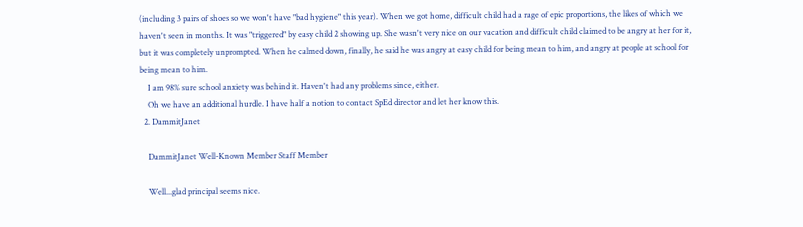(including 3 pairs of shoes so we won't have "bad hygiene" this year). When we got home, difficult child had a rage of epic proportions, the likes of which we haven't seen in months. It was "triggered" by easy child 2 showing up. She wasn't very nice on our vacation and difficult child claimed to be angry at her for it, but it was completely unprompted. When he calmed down, finally, he said he was angry at easy child for being mean to him, and angry at people at school for being mean to him.
    I am 98% sure school anxiety was behind it. Haven't had any problems since, either.
    Oh we have an additional hurdle. I have half a notion to contact SpEd director and let her know this.
  2. DammitJanet

    DammitJanet Well-Known Member Staff Member

    Well...glad principal seems nice.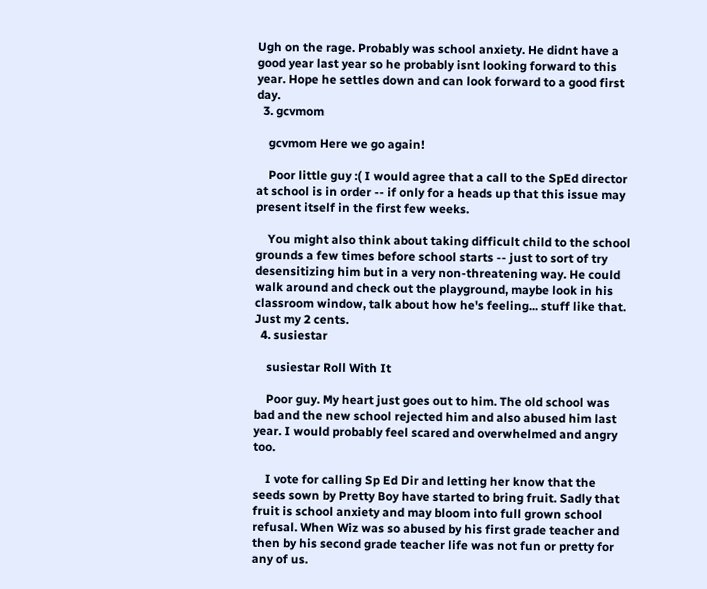Ugh on the rage. Probably was school anxiety. He didnt have a good year last year so he probably isnt looking forward to this year. Hope he settles down and can look forward to a good first day.
  3. gcvmom

    gcvmom Here we go again!

    Poor little guy :( I would agree that a call to the SpEd director at school is in order -- if only for a heads up that this issue may present itself in the first few weeks.

    You might also think about taking difficult child to the school grounds a few times before school starts -- just to sort of try desensitizing him but in a very non-threatening way. He could walk around and check out the playground, maybe look in his classroom window, talk about how he's feeling... stuff like that. Just my 2 cents.
  4. susiestar

    susiestar Roll With It

    Poor guy. My heart just goes out to him. The old school was bad and the new school rejected him and also abused him last year. I would probably feel scared and overwhelmed and angry too.

    I vote for calling Sp Ed Dir and letting her know that the seeds sown by Pretty Boy have started to bring fruit. Sadly that fruit is school anxiety and may bloom into full grown school refusal. When Wiz was so abused by his first grade teacher and then by his second grade teacher life was not fun or pretty for any of us.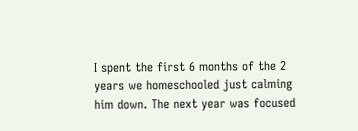I spent the first 6 months of the 2 years we homeschooled just calming him down. The next year was focused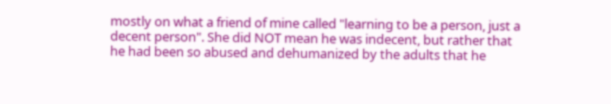mostly on what a friend of mine called "learning to be a person, just a decent person". She did NOT mean he was indecent, but rather that he had been so abused and dehumanized by the adults that he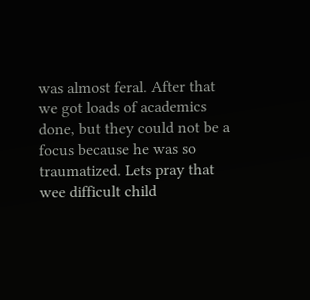was almost feral. After that we got loads of academics done, but they could not be a focus because he was so traumatized. Lets pray that wee difficult child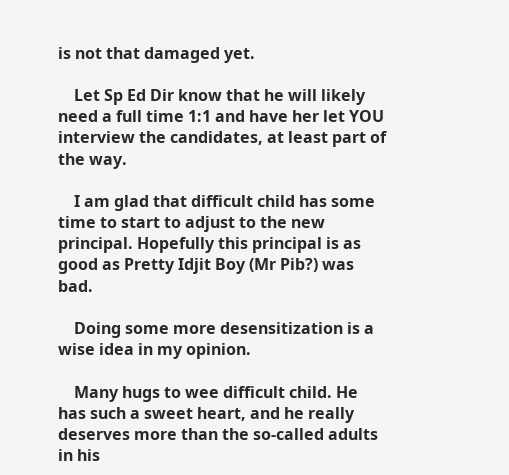is not that damaged yet.

    Let Sp Ed Dir know that he will likely need a full time 1:1 and have her let YOU interview the candidates, at least part of the way.

    I am glad that difficult child has some time to start to adjust to the new principal. Hopefully this principal is as good as Pretty Idjit Boy (Mr Pib?) was bad.

    Doing some more desensitization is a wise idea in my opinion.

    Many hugs to wee difficult child. He has such a sweet heart, and he really deserves more than the so-called adults in his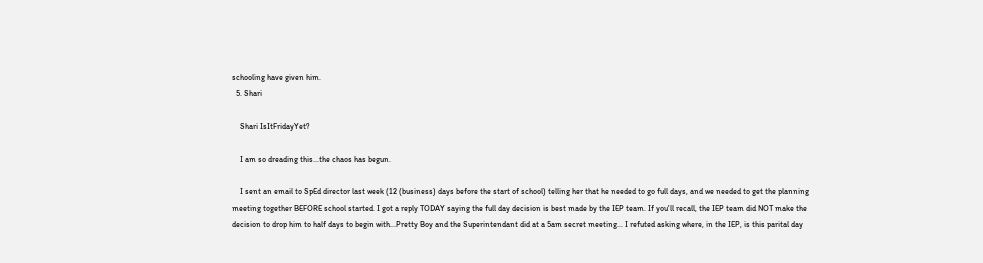schooling have given him.
  5. Shari

    Shari IsItFridayYet?

    I am so dreading this...the chaos has begun.

    I sent an email to SpEd director last week (12 (business) days before the start of school) telling her that he needed to go full days, and we needed to get the planning meeting together BEFORE school started. I got a reply TODAY saying the full day decision is best made by the IEP team. If you'll recall, the IEP team did NOT make the decision to drop him to half days to begin with...Pretty Boy and the Superintendant did at a 5am secret meeting... I refuted asking where, in the IEP, is this parital day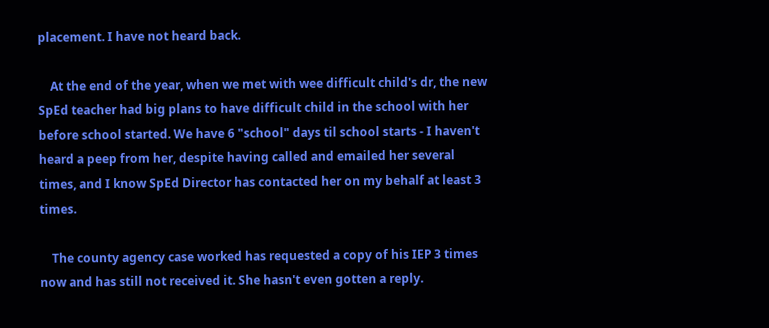placement. I have not heard back.

    At the end of the year, when we met with wee difficult child's dr, the new SpEd teacher had big plans to have difficult child in the school with her before school started. We have 6 "school" days til school starts - I haven't heard a peep from her, despite having called and emailed her several times, and I know SpEd Director has contacted her on my behalf at least 3 times.

    The county agency case worked has requested a copy of his IEP 3 times now and has still not received it. She hasn't even gotten a reply.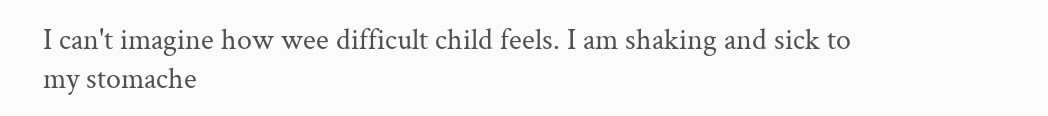I can't imagine how wee difficult child feels. I am shaking and sick to my stomache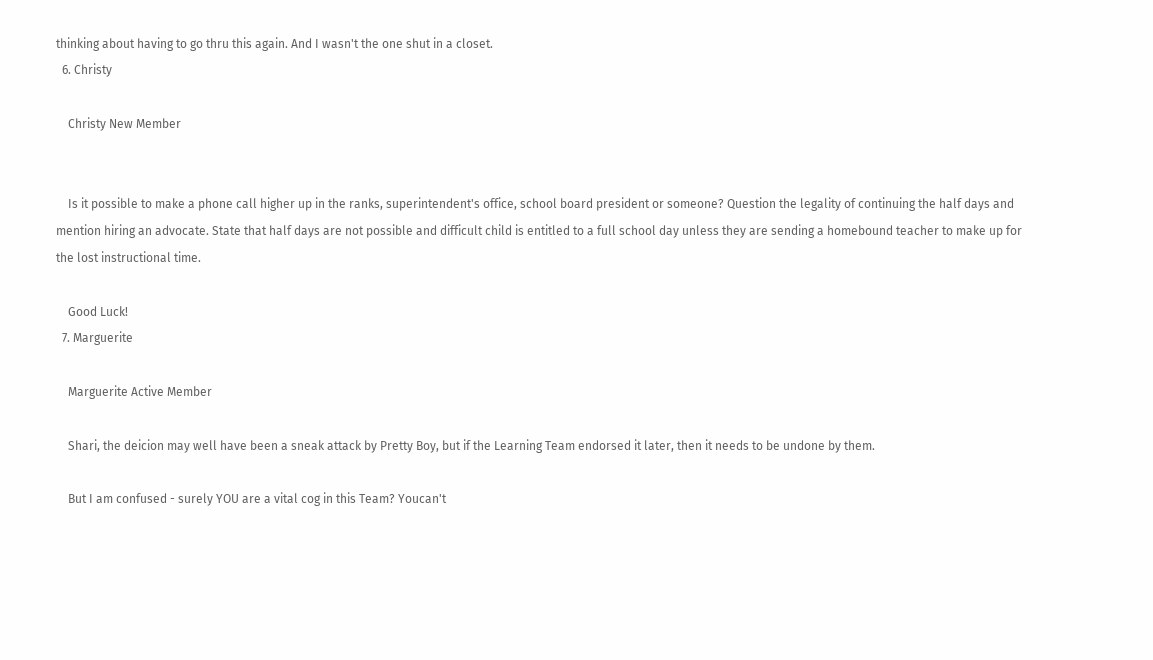thinking about having to go thru this again. And I wasn't the one shut in a closet.
  6. Christy

    Christy New Member


    Is it possible to make a phone call higher up in the ranks, superintendent's office, school board president or someone? Question the legality of continuing the half days and mention hiring an advocate. State that half days are not possible and difficult child is entitled to a full school day unless they are sending a homebound teacher to make up for the lost instructional time.

    Good Luck!
  7. Marguerite

    Marguerite Active Member

    Shari, the deicion may well have been a sneak attack by Pretty Boy, but if the Learning Team endorsed it later, then it needs to be undone by them.

    But I am confused - surely YOU are a vital cog in this Team? Youcan't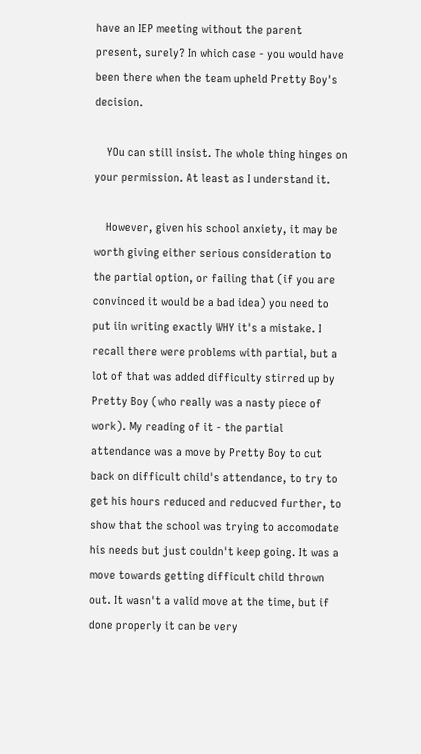have an IEP meeting without the parent present, surely? In which case - you would have been there when the team upheld Pretty Boy's decision.

    YOu can still insist. The whole thing hinges on your permission. At least as I understand it.

    However, given his school anxiety, it may be worth giving either serious consideration to the partial option, or failing that (if you are convinced it would be a bad idea) you need to put iin writing exactly WHY it's a mistake. I recall there were problems with partial, but a lot of that was added difficulty stirred up by Pretty Boy (who really was a nasty piece of work). My reading of it - the partial attendance was a move by Pretty Boy to cut back on difficult child's attendance, to try to get his hours reduced and reducved further, to show that the school was trying to accomodate his needs but just couldn't keep going. It was a move towards getting difficult child thrown out. It wasn't a valid move at the time, but if done properly it can be very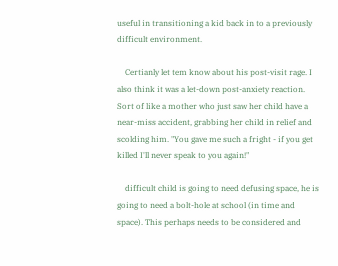useful in transitioning a kid back in to a previously difficult environment.

    Certianly let tem know about his post-visit rage. I also think it was a let-down post-anxiety reaction. Sort of like a mother who just saw her child have a near-miss accident, grabbing her child in relief and scolding him. "You gave me such a fright - if you get killed I'll never speak to you again!"

    difficult child is going to need defusing space, he is going to need a bolt-hole at school (in time and space). This perhaps needs to be considered and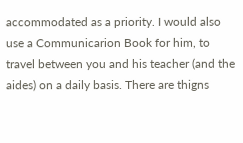accommodated as a priority. I would also use a Communicarion Book for him, to travel between you and his teacher (and the aides) on a daily basis. There are thigns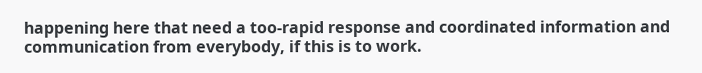happening here that need a too-rapid response and coordinated information and communication from everybody, if this is to work.